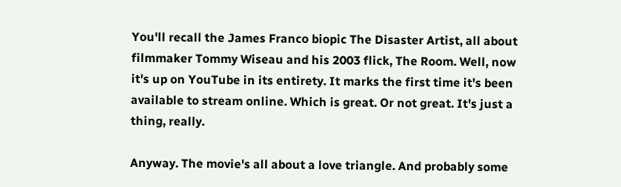You'll recall the James Franco biopic The Disaster Artist, all about filmmaker Tommy Wiseau and his 2003 flick, The Room. Well, now it's up on YouTube in its entirety. It marks the first time it's been available to stream online. Which is great. Or not great. It's just a thing, really.

Anyway. The movie's all about a love triangle. And probably some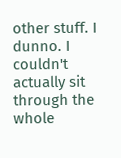other stuff. I dunno. I couldn't actually sit through the whole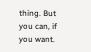thing. But you can, if you want.